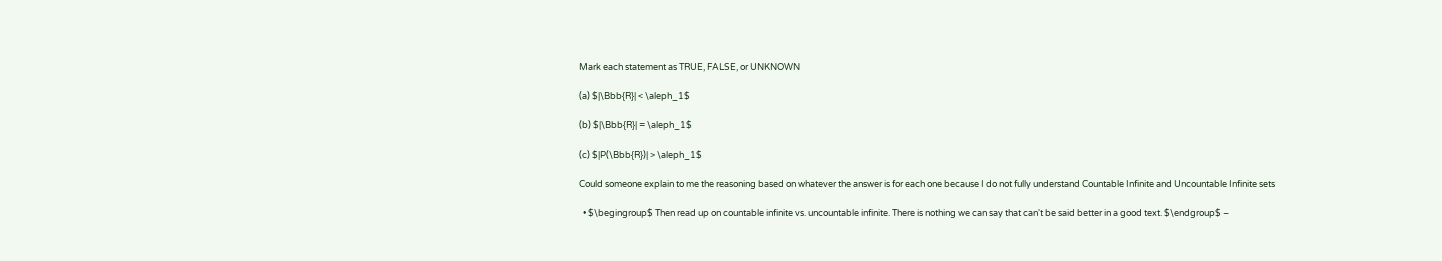Mark each statement as TRUE, FALSE, or UNKNOWN

(a) $|\Bbb{R}| < \aleph_1$

(b) $|\Bbb{R}| = \aleph_1$

(c) $|P(\Bbb{R})| > \aleph_1$

Could someone explain to me the reasoning based on whatever the answer is for each one because I do not fully understand Countable Infinite and Uncountable Infinite sets

  • $\begingroup$ Then read up on countable infinite vs. uncountable infinite. There is nothing we can say that can't be said better in a good text. $\endgroup$ –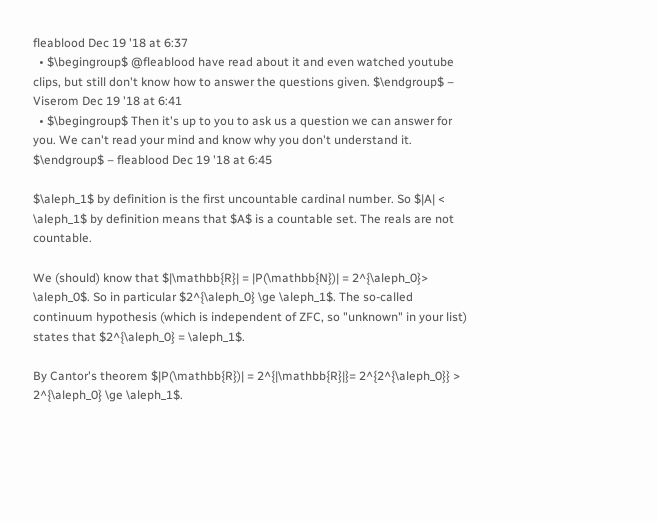fleablood Dec 19 '18 at 6:37
  • $\begingroup$ @fleablood have read about it and even watched youtube clips, but still don't know how to answer the questions given. $\endgroup$ – Viserom Dec 19 '18 at 6:41
  • $\begingroup$ Then it's up to you to ask us a question we can answer for you. We can't read your mind and know why you don't understand it. $\endgroup$ – fleablood Dec 19 '18 at 6:45

$\aleph_1$ by definition is the first uncountable cardinal number. So $|A| < \aleph_1$ by definition means that $A$ is a countable set. The reals are not countable.

We (should) know that $|\mathbb{R}| = |P(\mathbb{N})| = 2^{\aleph_0}> \aleph_0$. So in particular $2^{\aleph_0} \ge \aleph_1$. The so-called continuum hypothesis (which is independent of ZFC, so "unknown" in your list) states that $2^{\aleph_0} = \aleph_1$.

By Cantor's theorem $|P(\mathbb{R})| = 2^{|\mathbb{R}|}= 2^{2^{\aleph_0}} > 2^{\aleph_0} \ge \aleph_1$.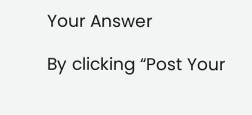Your Answer

By clicking “Post Your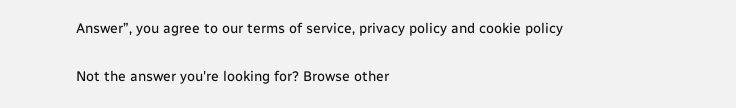Answer”, you agree to our terms of service, privacy policy and cookie policy

Not the answer you're looking for? Browse other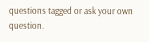questions tagged or ask your own question.